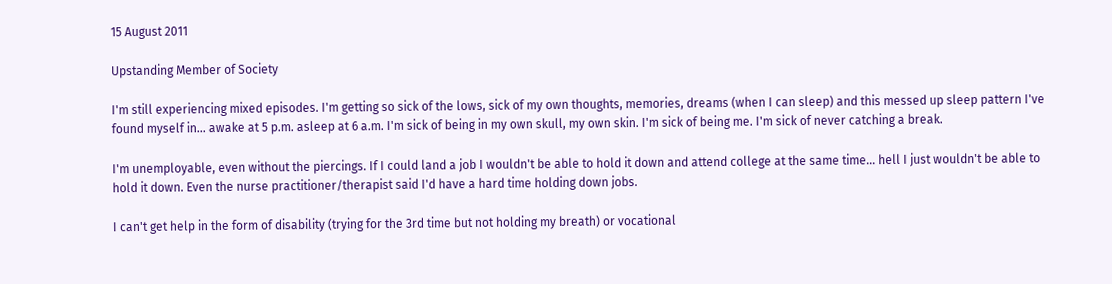15 August 2011

Upstanding Member of Society

I'm still experiencing mixed episodes. I'm getting so sick of the lows, sick of my own thoughts, memories, dreams (when I can sleep) and this messed up sleep pattern I've found myself in... awake at 5 p.m. asleep at 6 a.m. I'm sick of being in my own skull, my own skin. I'm sick of being me. I'm sick of never catching a break.

I'm unemployable, even without the piercings. If I could land a job I wouldn't be able to hold it down and attend college at the same time... hell I just wouldn't be able to hold it down. Even the nurse practitioner/therapist said I'd have a hard time holding down jobs.

I can't get help in the form of disability (trying for the 3rd time but not holding my breath) or vocational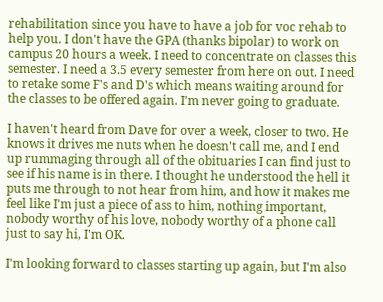rehabilitation since you have to have a job for voc rehab to help you. I don't have the GPA (thanks bipolar) to work on campus 20 hours a week. I need to concentrate on classes this semester. I need a 3.5 every semester from here on out. I need to retake some F's and D's which means waiting around for the classes to be offered again. I'm never going to graduate.

I haven't heard from Dave for over a week, closer to two. He knows it drives me nuts when he doesn't call me, and I end up rummaging through all of the obituaries I can find just to see if his name is in there. I thought he understood the hell it puts me through to not hear from him, and how it makes me feel like I'm just a piece of ass to him, nothing important, nobody worthy of his love, nobody worthy of a phone call just to say hi, I'm OK.

I'm looking forward to classes starting up again, but I'm also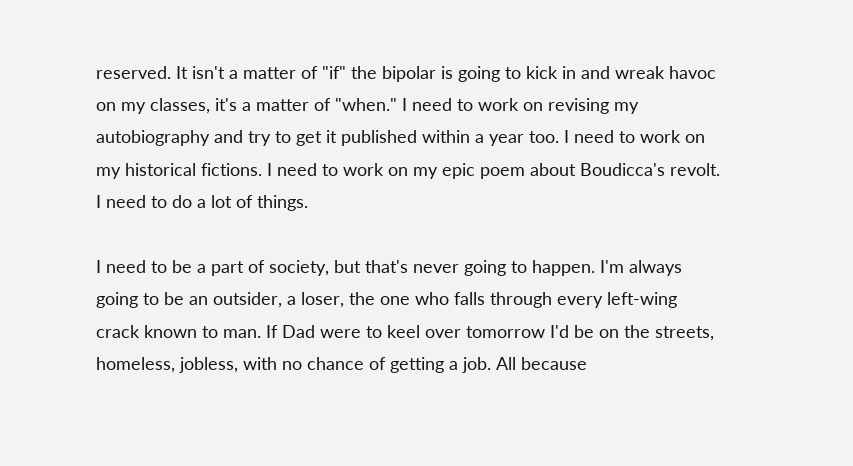reserved. It isn't a matter of "if" the bipolar is going to kick in and wreak havoc on my classes, it's a matter of "when." I need to work on revising my autobiography and try to get it published within a year too. I need to work on my historical fictions. I need to work on my epic poem about Boudicca's revolt. I need to do a lot of things.

I need to be a part of society, but that's never going to happen. I'm always going to be an outsider, a loser, the one who falls through every left-wing crack known to man. If Dad were to keel over tomorrow I'd be on the streets, homeless, jobless, with no chance of getting a job. All because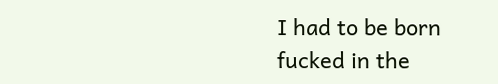I had to be born fucked in the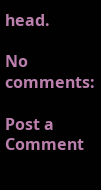head.

No comments:

Post a Comment